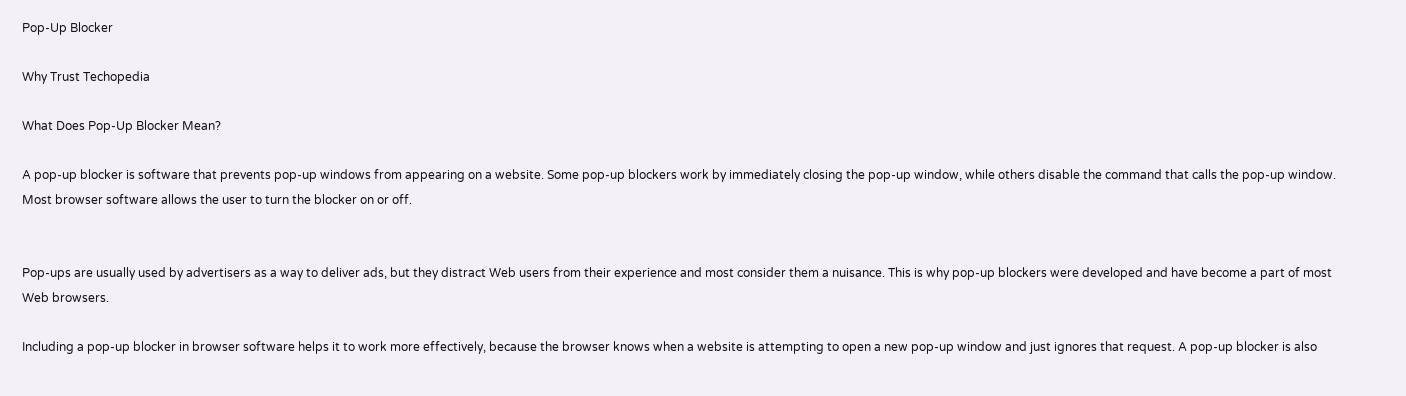Pop-Up Blocker

Why Trust Techopedia

What Does Pop-Up Blocker Mean?

A pop-up blocker is software that prevents pop-up windows from appearing on a website. Some pop-up blockers work by immediately closing the pop-up window, while others disable the command that calls the pop-up window. Most browser software allows the user to turn the blocker on or off.


Pop-ups are usually used by advertisers as a way to deliver ads, but they distract Web users from their experience and most consider them a nuisance. This is why pop-up blockers were developed and have become a part of most Web browsers.

Including a pop-up blocker in browser software helps it to work more effectively, because the browser knows when a website is attempting to open a new pop-up window and just ignores that request. A pop-up blocker is also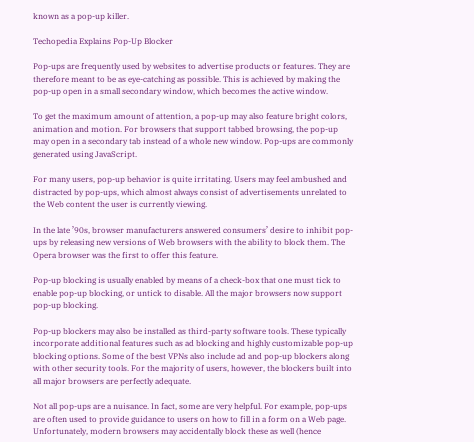known as a pop-up killer.

Techopedia Explains Pop-Up Blocker

Pop-ups are frequently used by websites to advertise products or features. They are therefore meant to be as eye-catching as possible. This is achieved by making the pop-up open in a small secondary window, which becomes the active window.

To get the maximum amount of attention, a pop-up may also feature bright colors, animation and motion. For browsers that support tabbed browsing, the pop-up may open in a secondary tab instead of a whole new window. Pop-ups are commonly generated using JavaScript.

For many users, pop-up behavior is quite irritating. Users may feel ambushed and distracted by pop-ups, which almost always consist of advertisements unrelated to the Web content the user is currently viewing.

In the late ’90s, browser manufacturers answered consumers’ desire to inhibit pop-ups by releasing new versions of Web browsers with the ability to block them. The Opera browser was the first to offer this feature.

Pop-up blocking is usually enabled by means of a check-box that one must tick to enable pop-up blocking, or untick to disable. All the major browsers now support pop-up blocking.

Pop-up blockers may also be installed as third-party software tools. These typically incorporate additional features such as ad blocking and highly customizable pop-up blocking options. Some of the best VPNs also include ad and pop-up blockers along with other security tools. For the majority of users, however, the blockers built into all major browsers are perfectly adequate.

Not all pop-ups are a nuisance. In fact, some are very helpful. For example, pop-ups are often used to provide guidance to users on how to fill in a form on a Web page. Unfortunately, modern browsers may accidentally block these as well (hence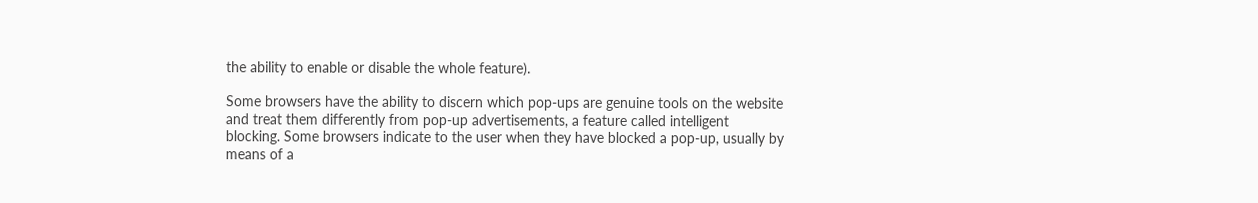the ability to enable or disable the whole feature).

Some browsers have the ability to discern which pop-ups are genuine tools on the website and treat them differently from pop-up advertisements, a feature called intelligent blocking. Some browsers indicate to the user when they have blocked a pop-up, usually by means of a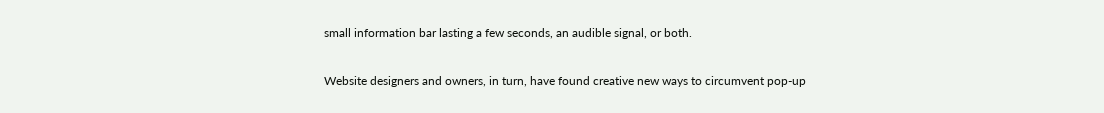small information bar lasting a few seconds, an audible signal, or both.

Website designers and owners, in turn, have found creative new ways to circumvent pop-up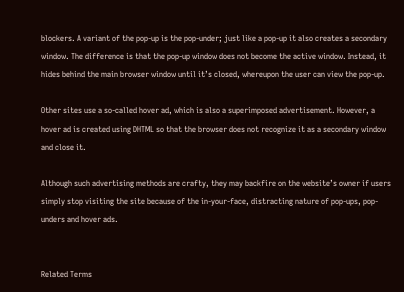blockers. A variant of the pop-up is the pop-under; just like a pop-up it also creates a secondary window. The difference is that the pop-up window does not become the active window. Instead, it hides behind the main browser window until it’s closed, whereupon the user can view the pop-up.

Other sites use a so-called hover ad, which is also a superimposed advertisement. However, a hover ad is created using DHTML so that the browser does not recognize it as a secondary window and close it.

Although such advertising methods are crafty, they may backfire on the website’s owner if users simply stop visiting the site because of the in-your-face, distracting nature of pop-ups, pop-unders and hover ads.


Related Terms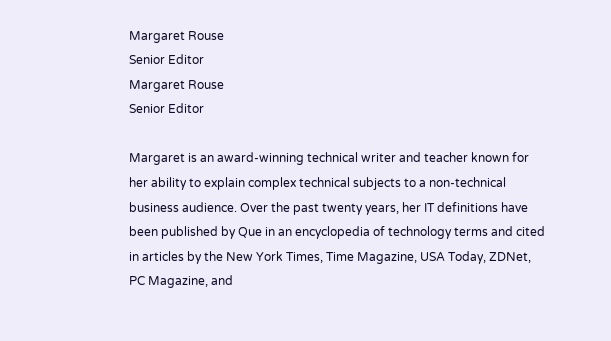Margaret Rouse
Senior Editor
Margaret Rouse
Senior Editor

Margaret is an award-winning technical writer and teacher known for her ability to explain complex technical subjects to a non-technical business audience. Over the past twenty years, her IT definitions have been published by Que in an encyclopedia of technology terms and cited in articles by the New York Times, Time Magazine, USA Today, ZDNet, PC Magazine, and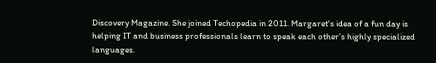Discovery Magazine. She joined Techopedia in 2011. Margaret's idea of a fun day is helping IT and business professionals learn to speak each other’s highly specialized languages.